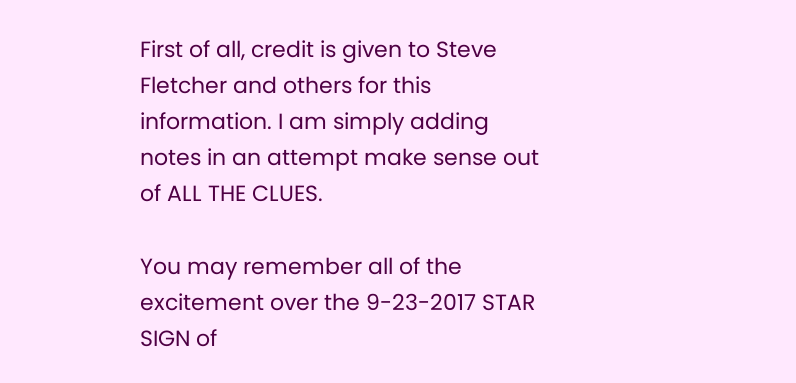First of all, credit is given to Steve Fletcher and others for this information. I am simply adding notes in an attempt make sense out of ALL THE CLUES.

You may remember all of the excitement over the 9-23-2017 STAR SIGN of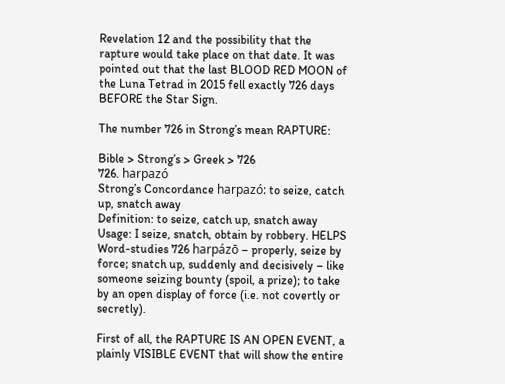Revelation 12 and the possibility that the rapture would take place on that date. It was pointed out that the last BLOOD RED MOON of the Luna Tetrad in 2015 fell exactly 726 days BEFORE the Star Sign.

The number 726 in Strong’s mean RAPTURE:

Bible > Strong’s > Greek > 726
726. harpazó
Strong’s Concordance harpazó: to seize, catch up, snatch away
Definition: to seize, catch up, snatch away
Usage: I seize, snatch, obtain by robbery. HELPS Word-studies 726 harpázō – properly, seize by force; snatch up, suddenly and decisively – like someone seizing bounty (spoil, a prize); to take by an open display of force (i.e. not covertly or secretly).

First of all, the RAPTURE IS AN OPEN EVENT, a plainly VISIBLE EVENT that will show the entire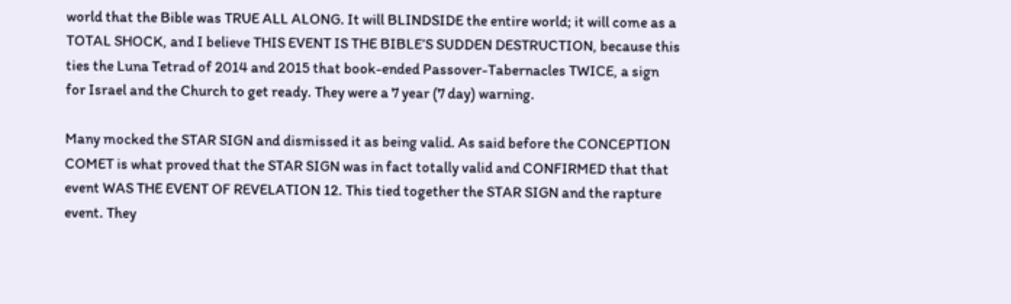world that the Bible was TRUE ALL ALONG. It will BLINDSIDE the entire world; it will come as a TOTAL SHOCK, and I believe THIS EVENT IS THE BIBLE’S SUDDEN DESTRUCTION, because this ties the Luna Tetrad of 2014 and 2015 that book-ended Passover-Tabernacles TWICE, a sign for Israel and the Church to get ready. They were a 7 year (7 day) warning.

Many mocked the STAR SIGN and dismissed it as being valid. As said before the CONCEPTION COMET is what proved that the STAR SIGN was in fact totally valid and CONFIRMED that that event WAS THE EVENT OF REVELATION 12. This tied together the STAR SIGN and the rapture event. They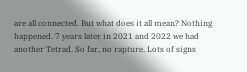are all connected. But what does it all mean? Nothing happened. 7 years later in 2021 and 2022 we had another Tetrad. So far, no rapture. Lots of signs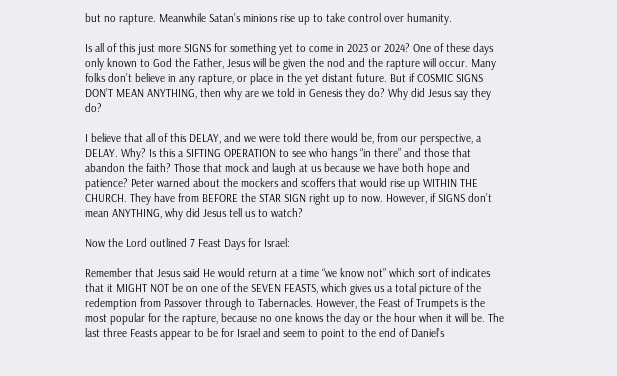but no rapture. Meanwhile Satan’s minions rise up to take control over humanity.

Is all of this just more SIGNS for something yet to come in 2023 or 2024? One of these days only known to God the Father, Jesus will be given the nod and the rapture will occur. Many folks don’t believe in any rapture, or place in the yet distant future. But if COSMIC SIGNS DON’T MEAN ANYTHING, then why are we told in Genesis they do? Why did Jesus say they do?

I believe that all of this DELAY, and we were told there would be, from our perspective, a DELAY. Why? Is this a SIFTING OPERATION to see who hangs “in there” and those that abandon the faith? Those that mock and laugh at us because we have both hope and patience? Peter warned about the mockers and scoffers that would rise up WITHIN THE CHURCH. They have from BEFORE the STAR SIGN right up to now. However, if SIGNS don’t mean ANYTHING, why did Jesus tell us to watch?

Now the Lord outlined 7 Feast Days for Israel:

Remember that Jesus said He would return at a time “we know not” which sort of indicates that it MIGHT NOT be on one of the SEVEN FEASTS, which gives us a total picture of the redemption from Passover through to Tabernacles. However, the Feast of Trumpets is the most popular for the rapture, because no one knows the day or the hour when it will be. The last three Feasts appear to be for Israel and seem to point to the end of Daniel’s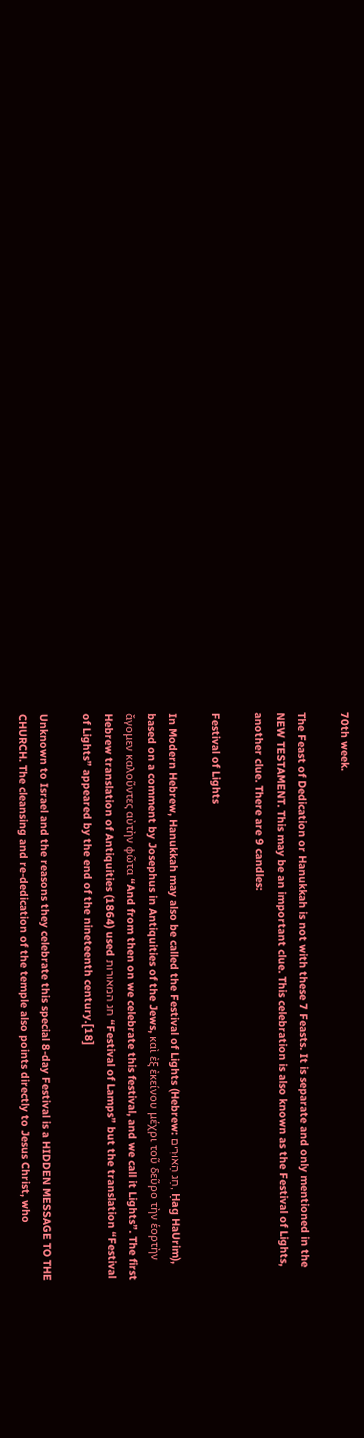70th week.

The Feast of Dedication or Hanukkah is not with these 7 Feasts. It is separate and only mentioned in the NEW TESTAMENT. This may be an important clue. This celebration is also known as the Festival of Lights, another clue. There are 9 candles:

Festival of Lights

In Modern Hebrew, Hanukkah may also be called the Festival of Lights (Hebrew: חַג הַאוּרִים, Ḥag HaUrim), based on a comment by Josephus in Antiquities of the Jews, καὶ ἐξ ἐκείνου μέχρι τοῦ δεῦρο τὴν ἑορτὴν ἄγομεν καλοῦντες αὐτὴν φῶτα “And from then on we celebrate this festival, and we call it Lights”. The first Hebrew translation of Antiquities (1864) used חג המאורות “Festival of Lamps” but the translation “Festival of Lights” appeared by the end of the nineteenth century.[18]

Unknown to Israel and the reasons they celebrate this special 8-day Festival is a HIDDEN MESSAGE TO THE CHURCH. The cleansing and re-dedication of the temple also points directly to Jesus Christ, who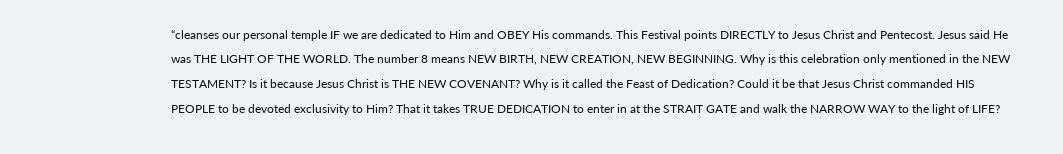“cleanses our personal temple IF we are dedicated to Him and OBEY His commands. This Festival points DIRECTLY to Jesus Christ and Pentecost. Jesus said He was THE LIGHT OF THE WORLD. The number 8 means NEW BIRTH, NEW CREATION, NEW BEGINNING. Why is this celebration only mentioned in the NEW TESTAMENT? Is it because Jesus Christ is THE NEW COVENANT? Why is it called the Feast of Dedication? Could it be that Jesus Christ commanded HIS PEOPLE to be devoted exclusivity to Him? That it takes TRUE DEDICATION to enter in at the STRAIT GATE and walk the NARROW WAY to the light of LIFE?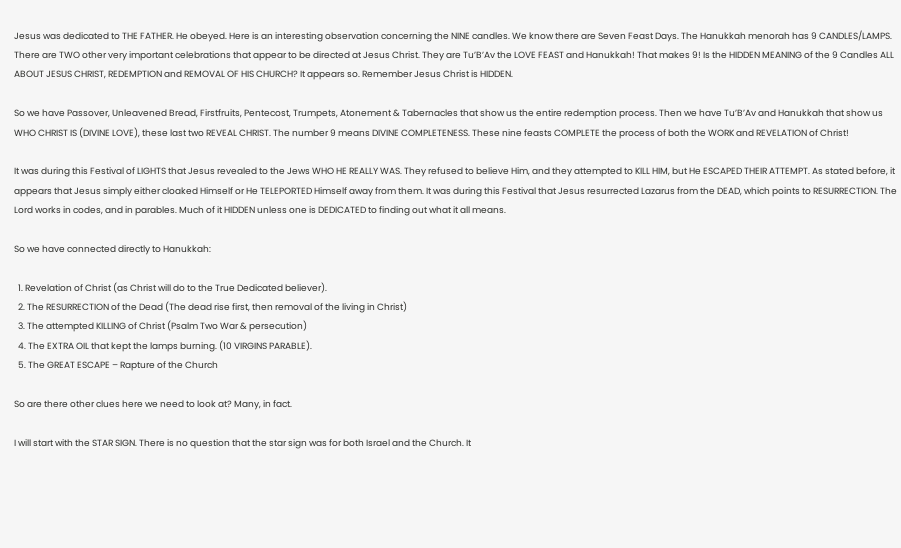Jesus was dedicated to THE FATHER. He obeyed. Here is an interesting observation concerning the NINE candles. We know there are Seven Feast Days. The Hanukkah menorah has 9 CANDLES/LAMPS. There are TWO other very important celebrations that appear to be directed at Jesus Christ. They are Tu’B’Av the LOVE FEAST and Hanukkah! That makes 9! Is the HIDDEN MEANING of the 9 Candles ALL ABOUT JESUS CHRIST, REDEMPTION and REMOVAL OF HIS CHURCH? It appears so. Remember Jesus Christ is HIDDEN.

So we have Passover, Unleavened Bread, Firstfruits, Pentecost, Trumpets, Atonement & Tabernacles that show us the entire redemption process. Then we have Tu’B’Av and Hanukkah that show us WHO CHRIST IS (DIVINE LOVE), these last two REVEAL CHRIST. The number 9 means DIVINE COMPLETENESS. These nine feasts COMPLETE the process of both the WORK and REVELATION of Christ!

It was during this Festival of LIGHTS that Jesus revealed to the Jews WHO HE REALLY WAS. They refused to believe Him, and they attempted to KILL HIM, but He ESCAPED THEIR ATTEMPT. As stated before, it appears that Jesus simply either cloaked Himself or He TELEPORTED Himself away from them. It was during this Festival that Jesus resurrected Lazarus from the DEAD, which points to RESURRECTION. The Lord works in codes, and in parables. Much of it HIDDEN unless one is DEDICATED to finding out what it all means.

So we have connected directly to Hanukkah:

  1. Revelation of Christ (as Christ will do to the True Dedicated believer).
  2. The RESURRECTION of the Dead (The dead rise first, then removal of the living in Christ)
  3. The attempted KILLING of Christ (Psalm Two War & persecution)
  4. The EXTRA OIL that kept the lamps burning. (10 VIRGINS PARABLE).
  5. The GREAT ESCAPE – Rapture of the Church

So are there other clues here we need to look at? Many, in fact.

I will start with the STAR SIGN. There is no question that the star sign was for both Israel and the Church. It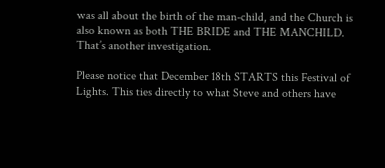was all about the birth of the man-child, and the Church is also known as both THE BRIDE and THE MANCHILD. That’s another investigation.

Please notice that December 18th STARTS this Festival of Lights. This ties directly to what Steve and others have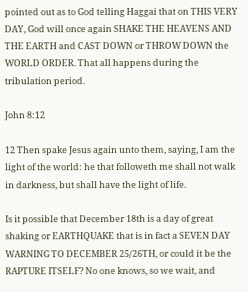pointed out as to God telling Haggai that on THIS VERY DAY, God will once again SHAKE THE HEAVENS AND THE EARTH and CAST DOWN or THROW DOWN the WORLD ORDER. That all happens during the tribulation period.

John 8:12

12 Then spake Jesus again unto them, saying, I am the light of the world: he that followeth me shall not walk in darkness, but shall have the light of life.

Is it possible that December 18th is a day of great shaking or EARTHQUAKE that is in fact a SEVEN DAY WARNING TO DECEMBER 25/26TH, or could it be the RAPTURE ITSELF? No one knows, so we wait, and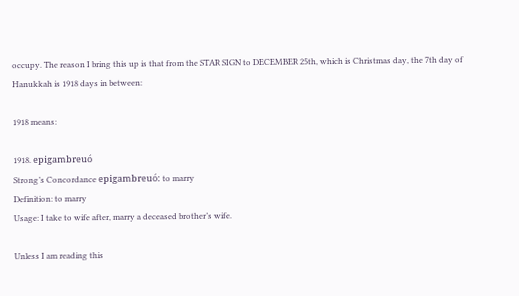occupy. The reason I bring this up is that from the STAR SIGN to DECEMBER 25th, which is Christmas day, the 7th day of Hanukkah is 1918 days in between:

1918 means:

1918. epigambreuó
Strong’s Concordance epigambreuó: to marry
Definition: to marry
Usage: I take to wife after, marry a deceased brother’s wife.

Unless I am reading this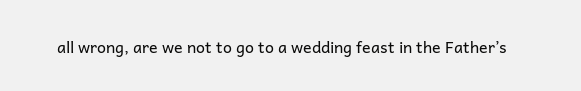all wrong, are we not to go to a wedding feast in the Father’s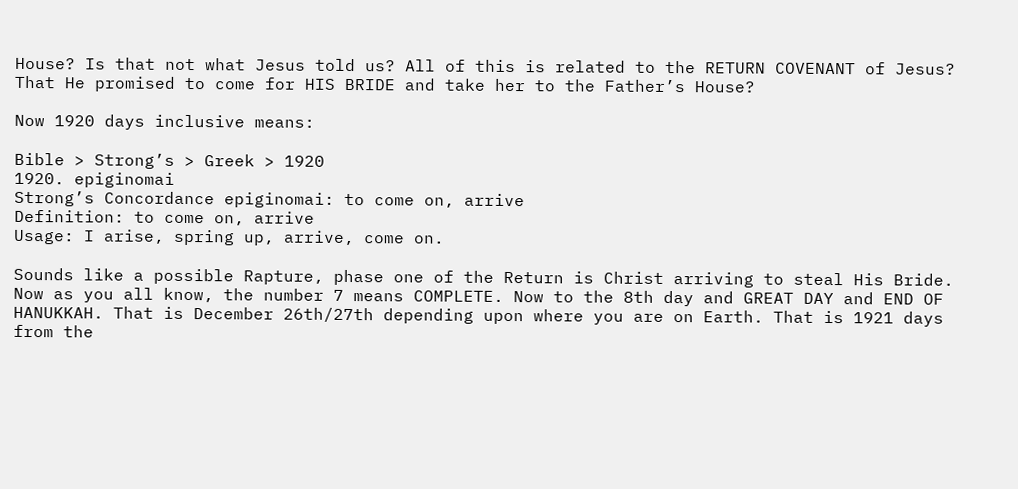House? Is that not what Jesus told us? All of this is related to the RETURN COVENANT of Jesus? That He promised to come for HIS BRIDE and take her to the Father’s House?

Now 1920 days inclusive means:

Bible > Strong’s > Greek > 1920
1920. epiginomai
Strong’s Concordance epiginomai: to come on, arrive
Definition: to come on, arrive
Usage: I arise, spring up, arrive, come on.

Sounds like a possible Rapture, phase one of the Return is Christ arriving to steal His Bride. Now as you all know, the number 7 means COMPLETE. Now to the 8th day and GREAT DAY and END OF HANUKKAH. That is December 26th/27th depending upon where you are on Earth. That is 1921 days from the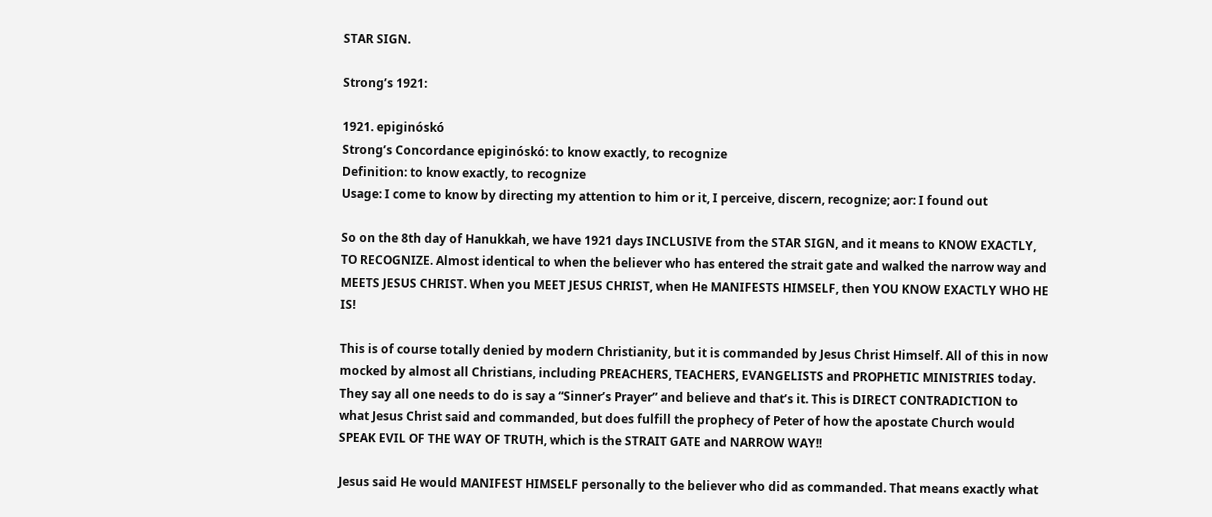STAR SIGN.

Strong’s 1921:

1921. epiginóskó
Strong’s Concordance epiginóskó: to know exactly, to recognize
Definition: to know exactly, to recognize
Usage: I come to know by directing my attention to him or it, I perceive, discern, recognize; aor: I found out

So on the 8th day of Hanukkah, we have 1921 days INCLUSIVE from the STAR SIGN, and it means to KNOW EXACTLY, TO RECOGNIZE. Almost identical to when the believer who has entered the strait gate and walked the narrow way and MEETS JESUS CHRIST. When you MEET JESUS CHRIST, when He MANIFESTS HIMSELF, then YOU KNOW EXACTLY WHO HE IS!

This is of course totally denied by modern Christianity, but it is commanded by Jesus Christ Himself. All of this in now mocked by almost all Christians, including PREACHERS, TEACHERS, EVANGELISTS and PROPHETIC MINISTRIES today. They say all one needs to do is say a “Sinner’s Prayer” and believe and that’s it. This is DIRECT CONTRADICTION to what Jesus Christ said and commanded, but does fulfill the prophecy of Peter of how the apostate Church would SPEAK EVIL OF THE WAY OF TRUTH, which is the STRAIT GATE and NARROW WAY!!

Jesus said He would MANIFEST HIMSELF personally to the believer who did as commanded. That means exactly what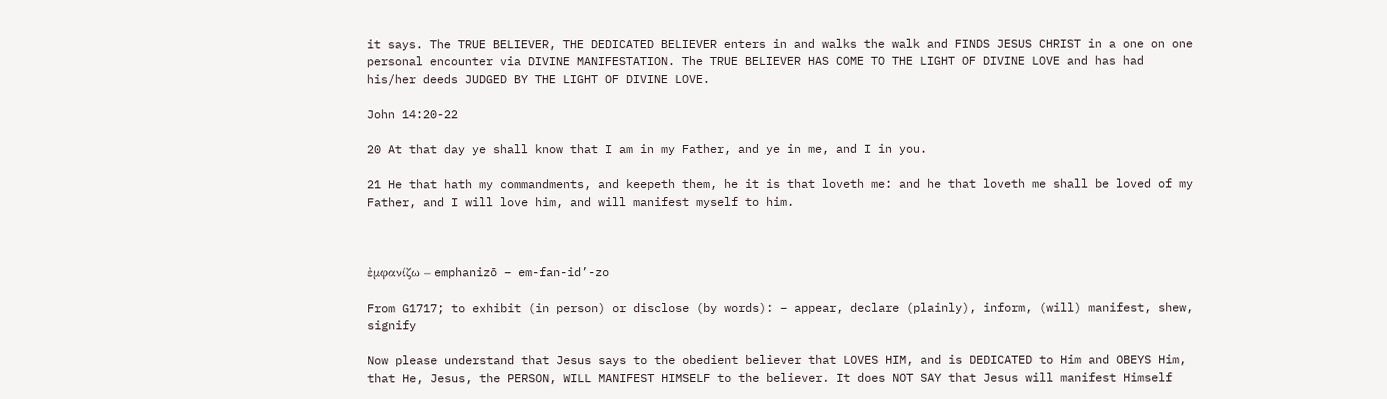it says. The TRUE BELIEVER, THE DEDICATED BELIEVER enters in and walks the walk and FINDS JESUS CHRIST in a one on one personal encounter via DIVINE MANIFESTATION. The TRUE BELIEVER HAS COME TO THE LIGHT OF DIVINE LOVE and has had his/her deeds JUDGED BY THE LIGHT OF DIVINE LOVE.

John 14:20-22

20 At that day ye shall know that I am in my Father, and ye in me, and I in you.

21 He that hath my commandments, and keepeth them, he it is that loveth me: and he that loveth me shall be loved of my Father, and I will love him, and will manifest myself to him.



ἐμφανίζω – emphanizō – em-fan-id’-zo

From G1717; to exhibit (in person) or disclose (by words): – appear, declare (plainly), inform, (will) manifest, shew, signify

Now please understand that Jesus says to the obedient believer that LOVES HIM, and is DEDICATED to Him and OBEYS Him, that He, Jesus, the PERSON, WILL MANIFEST HIMSELF to the believer. It does NOT SAY that Jesus will manifest Himself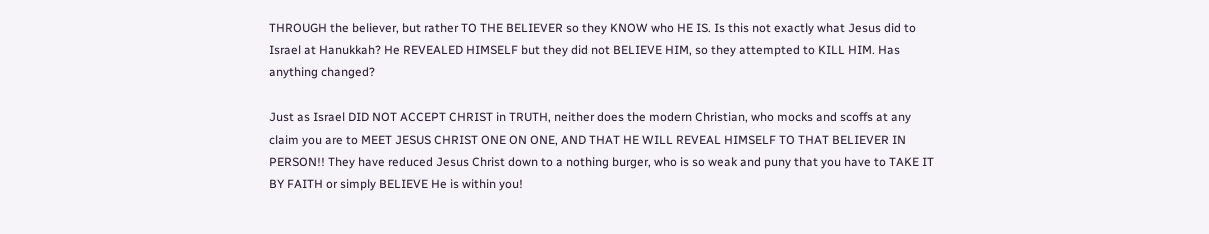THROUGH the believer, but rather TO THE BELIEVER so they KNOW who HE IS. Is this not exactly what Jesus did to Israel at Hanukkah? He REVEALED HIMSELF but they did not BELIEVE HIM, so they attempted to KILL HIM. Has anything changed?

Just as Israel DID NOT ACCEPT CHRIST in TRUTH, neither does the modern Christian, who mocks and scoffs at any claim you are to MEET JESUS CHRIST ONE ON ONE, AND THAT HE WILL REVEAL HIMSELF TO THAT BELIEVER IN PERSON!! They have reduced Jesus Christ down to a nothing burger, who is so weak and puny that you have to TAKE IT BY FAITH or simply BELIEVE He is within you!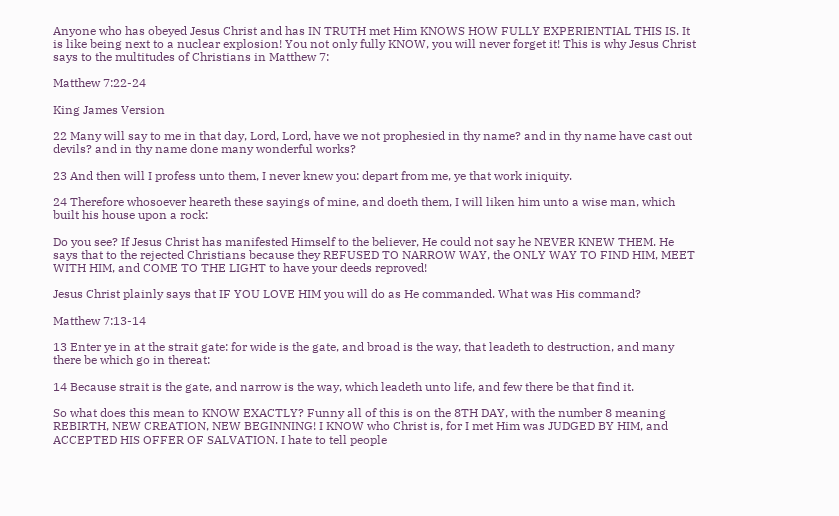Anyone who has obeyed Jesus Christ and has IN TRUTH met Him KNOWS HOW FULLY EXPERIENTIAL THIS IS. It is like being next to a nuclear explosion! You not only fully KNOW, you will never forget it! This is why Jesus Christ says to the multitudes of Christians in Matthew 7:

Matthew 7:22-24

King James Version

22 Many will say to me in that day, Lord, Lord, have we not prophesied in thy name? and in thy name have cast out devils? and in thy name done many wonderful works?

23 And then will I profess unto them, I never knew you: depart from me, ye that work iniquity.

24 Therefore whosoever heareth these sayings of mine, and doeth them, I will liken him unto a wise man, which built his house upon a rock:

Do you see? If Jesus Christ has manifested Himself to the believer, He could not say he NEVER KNEW THEM. He says that to the rejected Christians because they REFUSED TO NARROW WAY, the ONLY WAY TO FIND HIM, MEET WITH HIM, and COME TO THE LIGHT to have your deeds reproved!

Jesus Christ plainly says that IF YOU LOVE HIM you will do as He commanded. What was His command?

Matthew 7:13-14

13 Enter ye in at the strait gate: for wide is the gate, and broad is the way, that leadeth to destruction, and many there be which go in thereat:

14 Because strait is the gate, and narrow is the way, which leadeth unto life, and few there be that find it.

So what does this mean to KNOW EXACTLY? Funny all of this is on the 8TH DAY, with the number 8 meaning REBIRTH, NEW CREATION, NEW BEGINNING! I KNOW who Christ is, for I met Him was JUDGED BY HIM, and ACCEPTED HIS OFFER OF SALVATION. I hate to tell people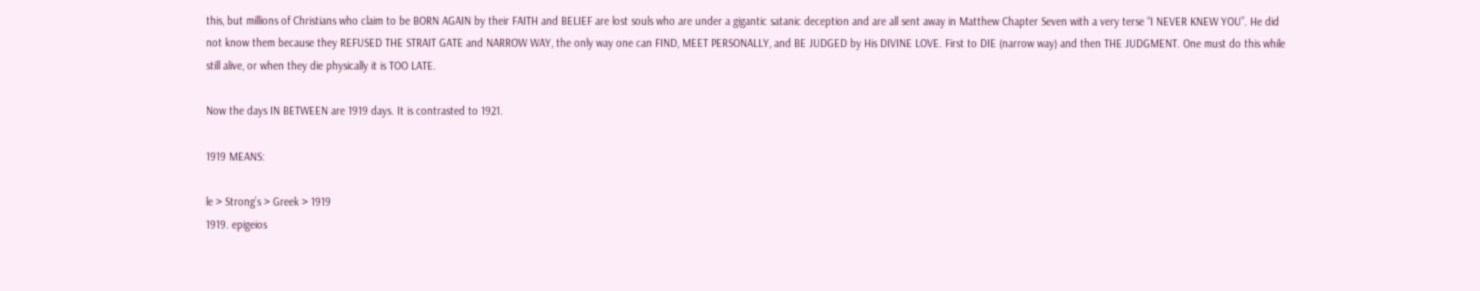this, but millions of Christians who claim to be BORN AGAIN by their FAITH and BELIEF are lost souls who are under a gigantic satanic deception and are all sent away in Matthew Chapter Seven with a very terse “I NEVER KNEW YOU”. He did not know them because they REFUSED THE STRAIT GATE and NARROW WAY, the only way one can FIND, MEET PERSONALLY, and BE JUDGED by His DIVINE LOVE. First to DIE (narrow way) and then THE JUDGMENT. One must do this while still alive, or when they die physically it is TOO LATE.

Now the days IN BETWEEN are 1919 days. It is contrasted to 1921.

1919 MEANS:

le > Strong’s > Greek > 1919
1919. epigeios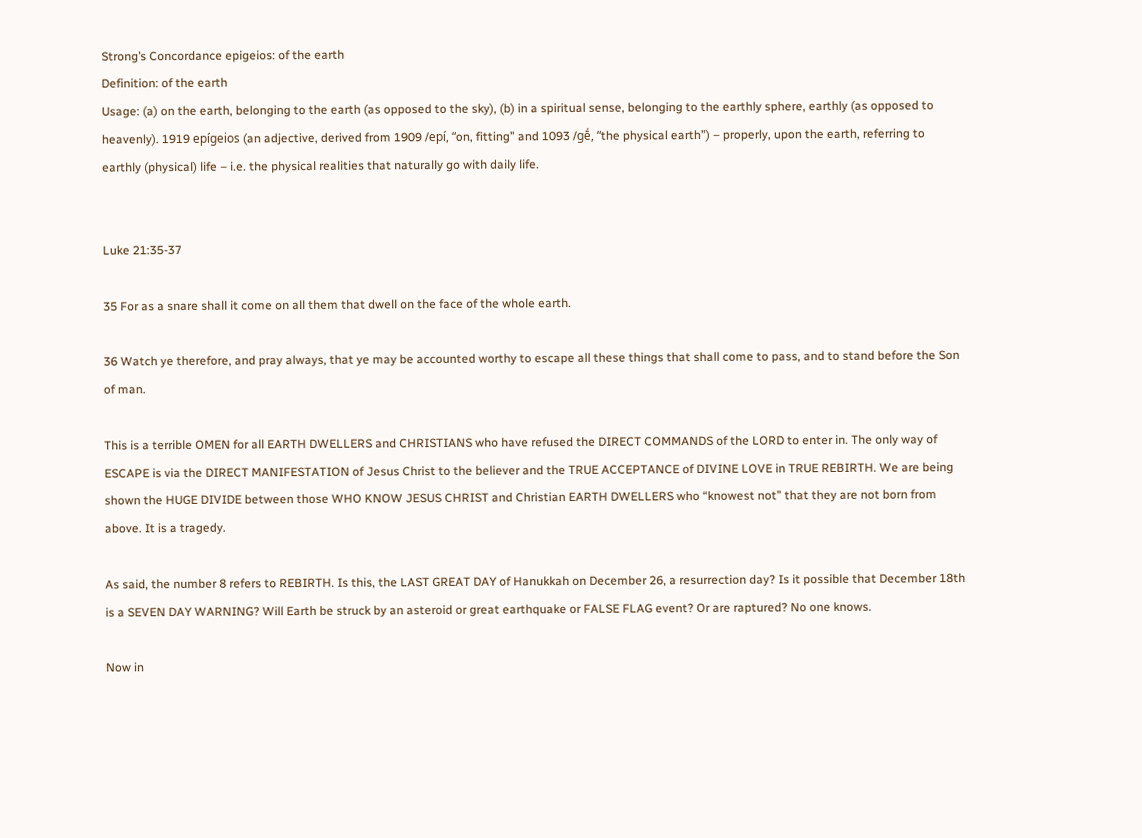Strong’s Concordance epigeios: of the earth
Definition: of the earth
Usage: (a) on the earth, belonging to the earth (as opposed to the sky), (b) in a spiritual sense, belonging to the earthly sphere, earthly (as opposed to heavenly). 1919 epígeios (an adjective, derived from 1909 /epí, “on, fitting” and 1093 /gḗ, “the physical earth”) – properly, upon the earth, referring to earthly (physical) life – i.e. the physical realities that naturally go with daily life.


Luke 21:35-37

35 For as a snare shall it come on all them that dwell on the face of the whole earth.

36 Watch ye therefore, and pray always, that ye may be accounted worthy to escape all these things that shall come to pass, and to stand before the Son of man.

This is a terrible OMEN for all EARTH DWELLERS and CHRISTIANS who have refused the DIRECT COMMANDS of the LORD to enter in. The only way of ESCAPE is via the DIRECT MANIFESTATION of Jesus Christ to the believer and the TRUE ACCEPTANCE of DIVINE LOVE in TRUE REBIRTH. We are being shown the HUGE DIVIDE between those WHO KNOW JESUS CHRIST and Christian EARTH DWELLERS who “knowest not” that they are not born from above. It is a tragedy.

As said, the number 8 refers to REBIRTH. Is this, the LAST GREAT DAY of Hanukkah on December 26, a resurrection day? Is it possible that December 18th is a SEVEN DAY WARNING? Will Earth be struck by an asteroid or great earthquake or FALSE FLAG event? Or are raptured? No one knows.

Now in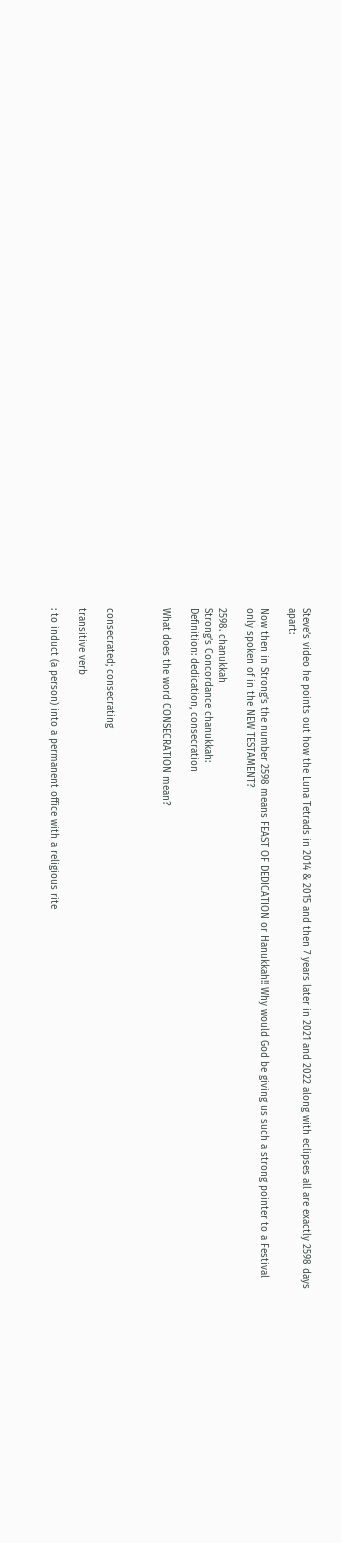Steve’s video he points out how the Luna Tetrads in 2014 & 2015 and then 7 years later in 2021 and 2022 along with eclipses all are exactly 2598 days apart:

Now then in Strong’s the number 2598 means FEAST OF DEDICATION or Hanukkah!! Why would God be giving us such a strong pointer to a Festival only spoken of in the NEW TESTAMENT?

2598. chanukkah
Strong’s Concordance chanukkah:
Definition: dedication, consecration

What does the word CONSECRATION mean?



consecrated; consecrating

transitive verb

: to induct (a person) into a permanent office with a religious rite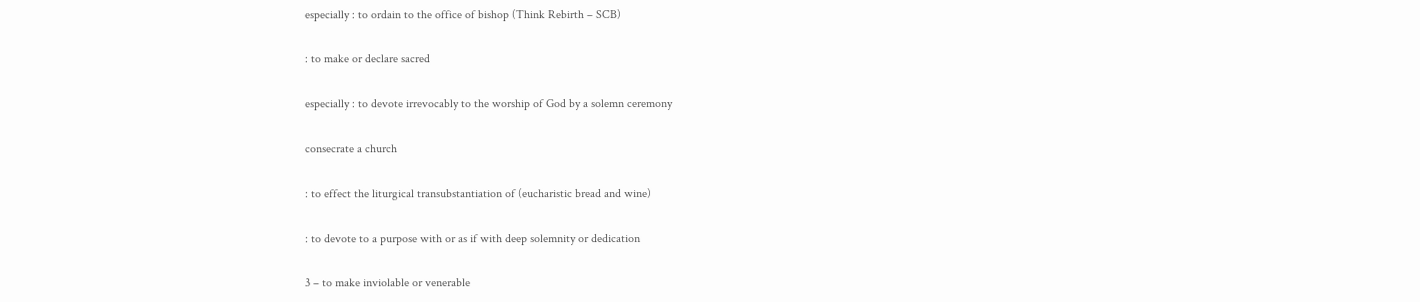especially : to ordain to the office of bishop (Think Rebirth – SCB)

: to make or declare sacred

especially : to devote irrevocably to the worship of God by a solemn ceremony

consecrate a church

: to effect the liturgical transubstantiation of (eucharistic bread and wine)

: to devote to a purpose with or as if with deep solemnity or dedication

3 – to make inviolable or venerable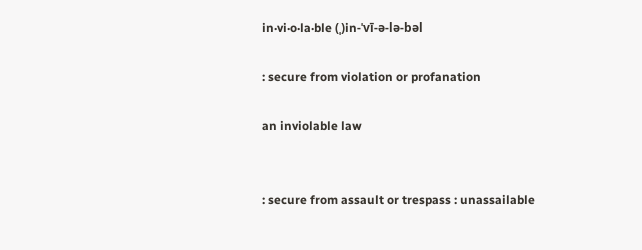in·vi·o·la·ble (ˌ)in-ˈvī-ə-lə-bəl

: secure from violation or profanation

an inviolable law


: secure from assault or trespass : unassailable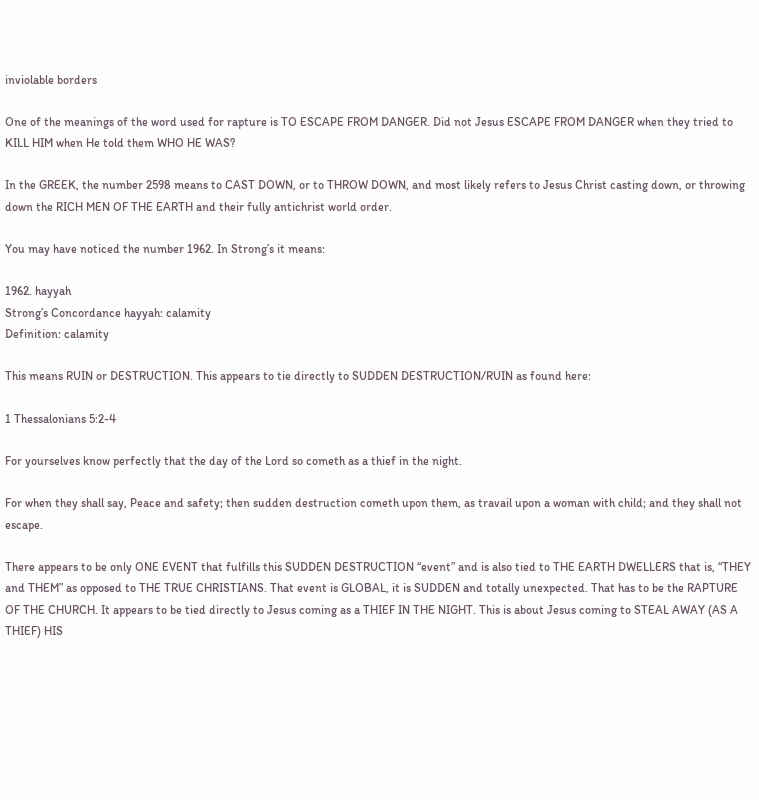inviolable borders

One of the meanings of the word used for rapture is TO ESCAPE FROM DANGER. Did not Jesus ESCAPE FROM DANGER when they tried to KILL HIM when He told them WHO HE WAS?

In the GREEK, the number 2598 means to CAST DOWN, or to THROW DOWN, and most likely refers to Jesus Christ casting down, or throwing down the RICH MEN OF THE EARTH and their fully antichrist world order.

You may have noticed the number 1962. In Strong’s it means:

1962. hayyah
Strong’s Concordance hayyah: calamity
Definition: calamity

This means RUIN or DESTRUCTION. This appears to tie directly to SUDDEN DESTRUCTION/RUIN as found here:

1 Thessalonians 5:2-4

For yourselves know perfectly that the day of the Lord so cometh as a thief in the night.

For when they shall say, Peace and safety; then sudden destruction cometh upon them, as travail upon a woman with child; and they shall not escape.

There appears to be only ONE EVENT that fulfills this SUDDEN DESTRUCTION “event” and is also tied to THE EARTH DWELLERS that is, “THEY and THEM” as opposed to THE TRUE CHRISTIANS. That event is GLOBAL, it is SUDDEN and totally unexpected. That has to be the RAPTURE OF THE CHURCH. It appears to be tied directly to Jesus coming as a THIEF IN THE NIGHT. This is about Jesus coming to STEAL AWAY (AS A THIEF) HIS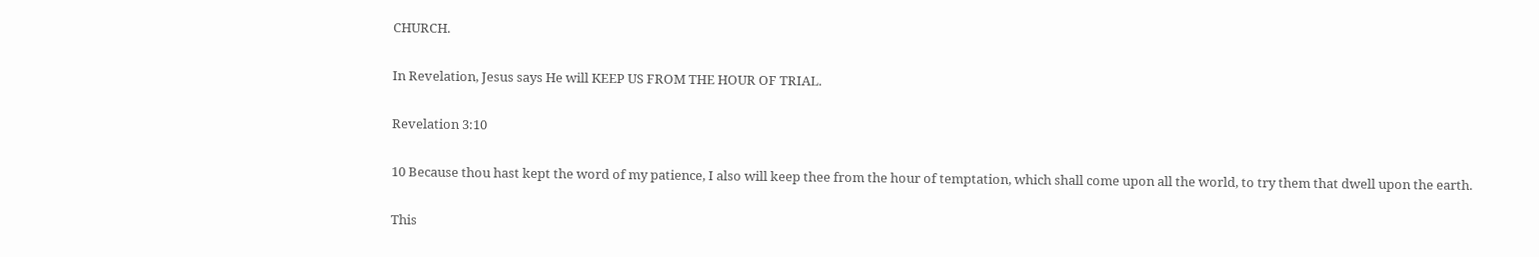CHURCH.

In Revelation, Jesus says He will KEEP US FROM THE HOUR OF TRIAL.

Revelation 3:10

10 Because thou hast kept the word of my patience, I also will keep thee from the hour of temptation, which shall come upon all the world, to try them that dwell upon the earth.

This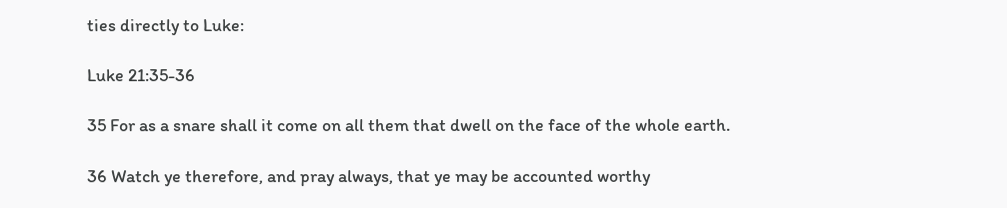ties directly to Luke:

Luke 21:35-36

35 For as a snare shall it come on all them that dwell on the face of the whole earth.

36 Watch ye therefore, and pray always, that ye may be accounted worthy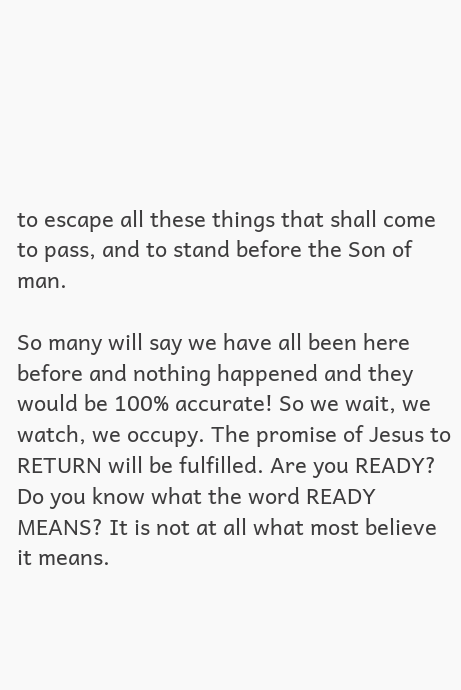to escape all these things that shall come to pass, and to stand before the Son of man.

So many will say we have all been here before and nothing happened and they would be 100% accurate! So we wait, we watch, we occupy. The promise of Jesus to RETURN will be fulfilled. Are you READY? Do you know what the word READY MEANS? It is not at all what most believe it means.